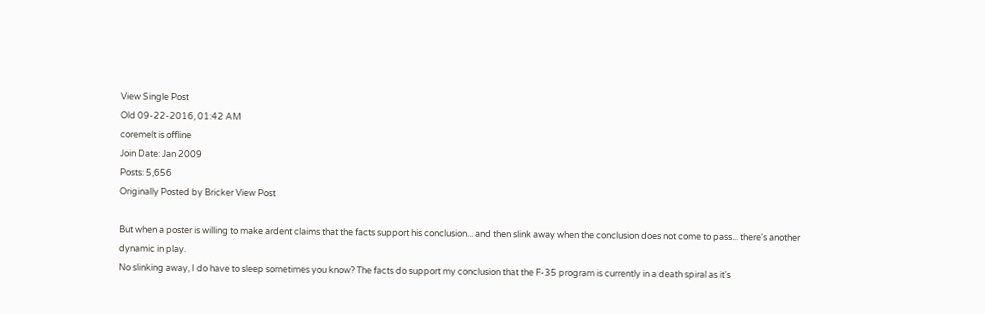View Single Post
Old 09-22-2016, 01:42 AM
coremelt is offline
Join Date: Jan 2009
Posts: 5,656
Originally Posted by Bricker View Post

But when a poster is willing to make ardent claims that the facts support his conclusion... and then slink away when the conclusion does not come to pass... there's another dynamic in play.
No slinking away, I do have to sleep sometimes you know? The facts do support my conclusion that the F-35 program is currently in a death spiral as it's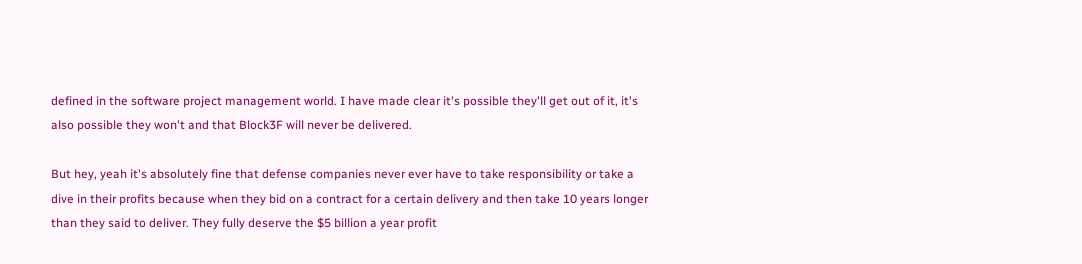defined in the software project management world. I have made clear it's possible they'll get out of it, it's also possible they won't and that Block3F will never be delivered.

But hey, yeah it's absolutely fine that defense companies never ever have to take responsibility or take a dive in their profits because when they bid on a contract for a certain delivery and then take 10 years longer than they said to deliver. They fully deserve the $5 billion a year profit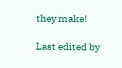they make!

Last edited by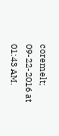coremelt; 09-22-2016 at 01:43 AM.